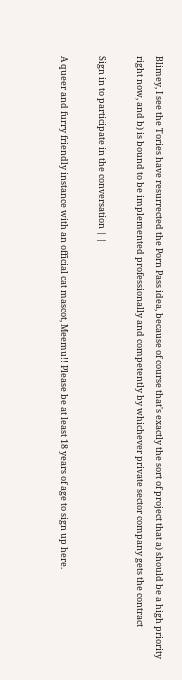Blimey, I see the Tories have resurrected the Porn Pass idea, because of course that's exactly the sort of project that a) should be a high priority right now, and b) is bound to be implemented professionally and competently by whichever private sector company gets the contract

Sign in to participate in the conversation | |

A queer and furry friendly instance with an official cat mascot, Meemu!! Please be at least 18 years of age to sign up here.